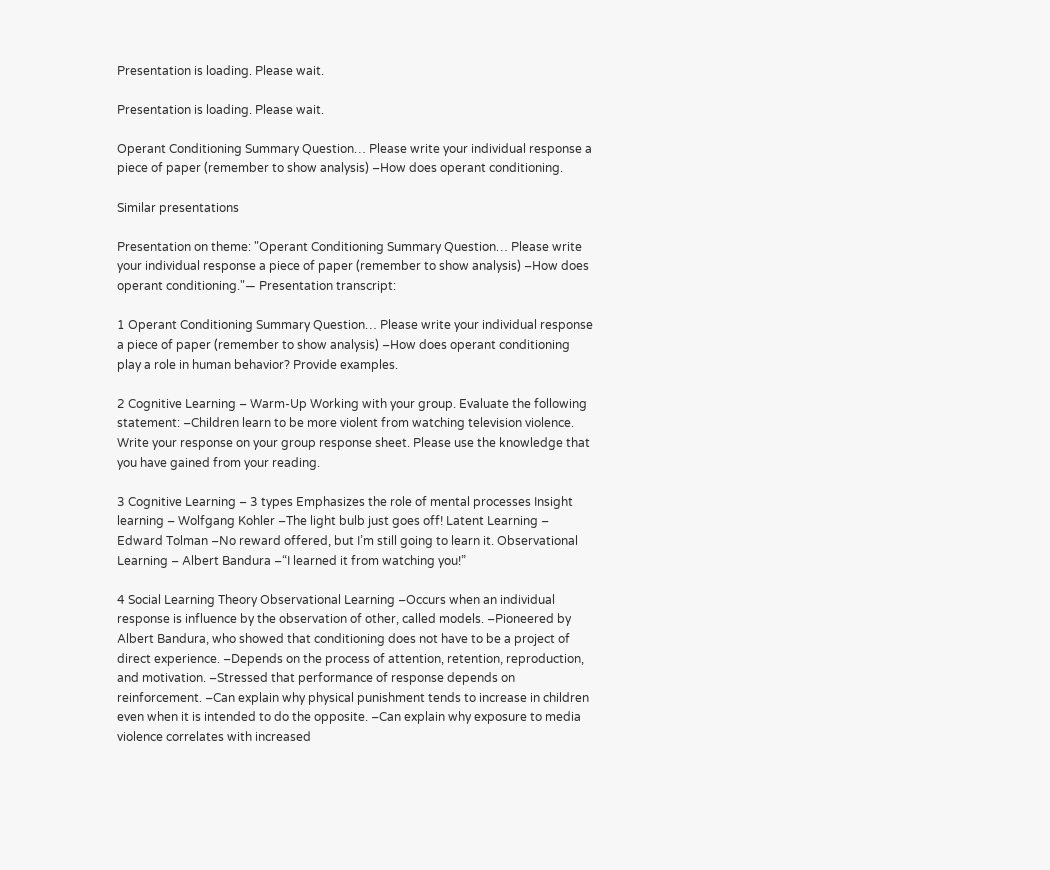Presentation is loading. Please wait.

Presentation is loading. Please wait.

Operant Conditioning Summary Question… Please write your individual response a piece of paper (remember to show analysis) –How does operant conditioning.

Similar presentations

Presentation on theme: "Operant Conditioning Summary Question… Please write your individual response a piece of paper (remember to show analysis) –How does operant conditioning."— Presentation transcript:

1 Operant Conditioning Summary Question… Please write your individual response a piece of paper (remember to show analysis) –How does operant conditioning play a role in human behavior? Provide examples.

2 Cognitive Learning – Warm-Up Working with your group. Evaluate the following statement: –Children learn to be more violent from watching television violence. Write your response on your group response sheet. Please use the knowledge that you have gained from your reading.

3 Cognitive Learning – 3 types Emphasizes the role of mental processes Insight learning – Wolfgang Kohler –The light bulb just goes off! Latent Learning – Edward Tolman –No reward offered, but I’m still going to learn it. Observational Learning – Albert Bandura –“I learned it from watching you!”

4 Social Learning Theory Observational Learning –Occurs when an individual response is influence by the observation of other, called models. –Pioneered by Albert Bandura, who showed that conditioning does not have to be a project of direct experience. –Depends on the process of attention, retention, reproduction, and motivation. –Stressed that performance of response depends on reinforcement. –Can explain why physical punishment tends to increase in children even when it is intended to do the opposite. –Can explain why exposure to media violence correlates with increased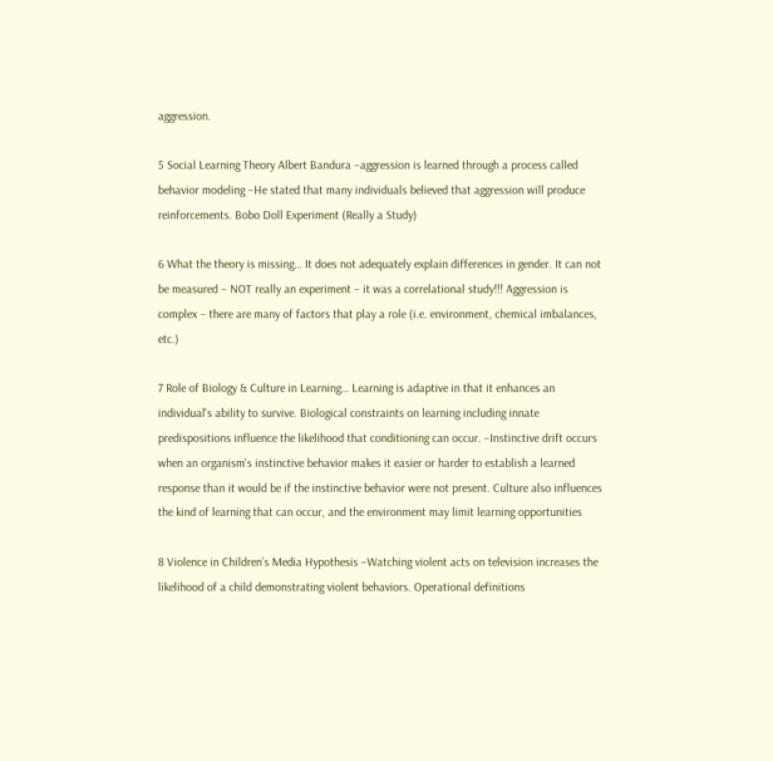aggression.

5 Social Learning Theory Albert Bandura –aggression is learned through a process called behavior modeling –He stated that many individuals believed that aggression will produce reinforcements. Bobo Doll Experiment (Really a Study)

6 What the theory is missing… It does not adequately explain differences in gender. It can not be measured – NOT really an experiment – it was a correlational study!!! Aggression is complex – there are many of factors that play a role (i.e. environment, chemical imbalances, etc.)

7 Role of Biology & Culture in Learning… Learning is adaptive in that it enhances an individual's ability to survive. Biological constraints on learning including innate predispositions influence the likelihood that conditioning can occur. –Instinctive drift occurs when an organism's instinctive behavior makes it easier or harder to establish a learned response than it would be if the instinctive behavior were not present. Culture also influences the kind of learning that can occur, and the environment may limit learning opportunities

8 Violence in Children’s Media Hypothesis –Watching violent acts on television increases the likelihood of a child demonstrating violent behaviors. Operational definitions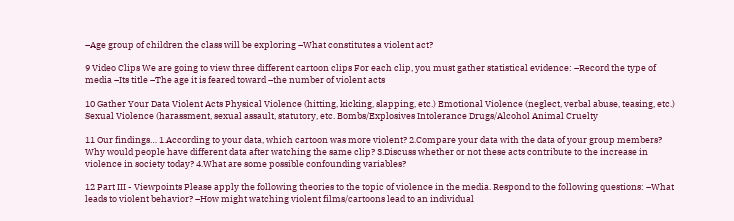–Age group of children the class will be exploring –What constitutes a violent act?

9 Video Clips We are going to view three different cartoon clips For each clip, you must gather statistical evidence: –Record the type of media –Its title –The age it is feared toward –the number of violent acts

10 Gather Your Data Violent Acts Physical Violence (hitting, kicking, slapping, etc.) Emotional Violence (neglect, verbal abuse, teasing, etc.) Sexual Violence (harassment, sexual assault, statutory, etc. Bombs/Explosives Intolerance Drugs/Alcohol Animal Cruelty

11 Our findings… 1.According to your data, which cartoon was more violent? 2.Compare your data with the data of your group members? Why would people have different data after watching the same clip? 3.Discuss whether or not these acts contribute to the increase in violence in society today? 4.What are some possible confounding variables?

12 Part III - Viewpoints Please apply the following theories to the topic of violence in the media. Respond to the following questions: –What leads to violent behavior? –How might watching violent films/cartoons lead to an individual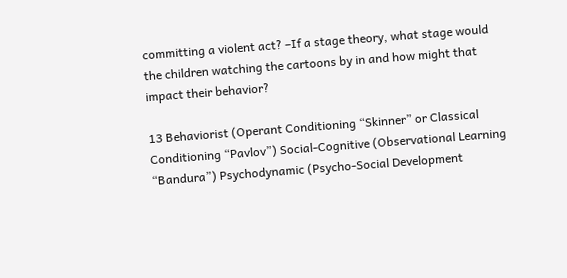committing a violent act? –If a stage theory, what stage would the children watching the cartoons by in and how might that impact their behavior?

13 Behaviorist (Operant Conditioning “Skinner” or Classical Conditioning “Pavlov”) Social-Cognitive (Observational Learning “Bandura”) Psychodynamic (Psycho-Social Development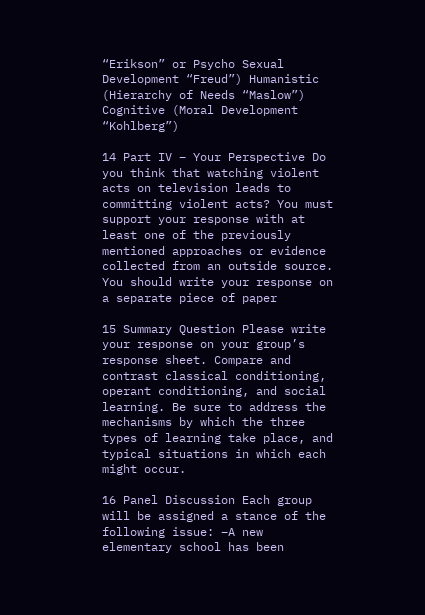“Erikson” or Psycho Sexual Development “Freud”) Humanistic (Hierarchy of Needs “Maslow”) Cognitive (Moral Development “Kohlberg”)

14 Part IV – Your Perspective Do you think that watching violent acts on television leads to committing violent acts? You must support your response with at least one of the previously mentioned approaches or evidence collected from an outside source. You should write your response on a separate piece of paper

15 Summary Question Please write your response on your group’s response sheet. Compare and contrast classical conditioning, operant conditioning, and social learning. Be sure to address the mechanisms by which the three types of learning take place, and typical situations in which each might occur.

16 Panel Discussion Each group will be assigned a stance of the following issue: –A new elementary school has been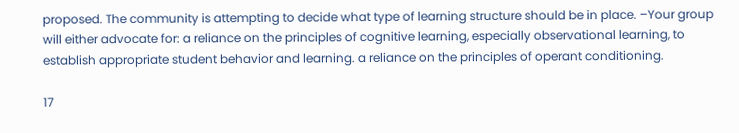proposed. The community is attempting to decide what type of learning structure should be in place. –Your group will either advocate for: a reliance on the principles of cognitive learning, especially observational learning, to establish appropriate student behavior and learning. a reliance on the principles of operant conditioning.

17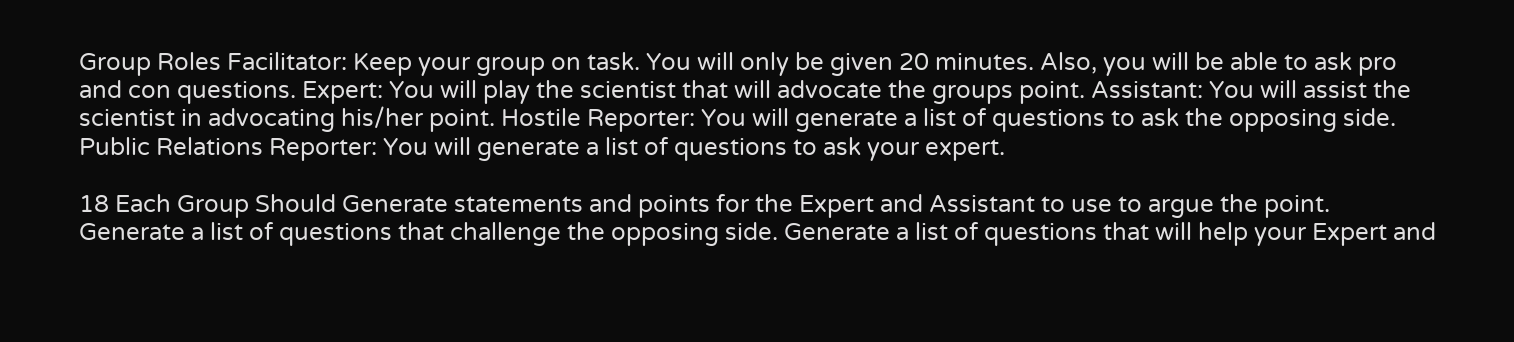Group Roles Facilitator: Keep your group on task. You will only be given 20 minutes. Also, you will be able to ask pro and con questions. Expert: You will play the scientist that will advocate the groups point. Assistant: You will assist the scientist in advocating his/her point. Hostile Reporter: You will generate a list of questions to ask the opposing side. Public Relations Reporter: You will generate a list of questions to ask your expert.

18 Each Group Should Generate statements and points for the Expert and Assistant to use to argue the point. Generate a list of questions that challenge the opposing side. Generate a list of questions that will help your Expert and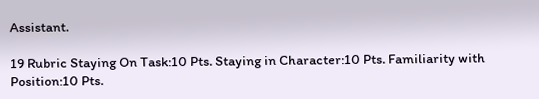Assistant.

19 Rubric Staying On Task:10 Pts. Staying in Character:10 Pts. Familiarity with Position:10 Pts.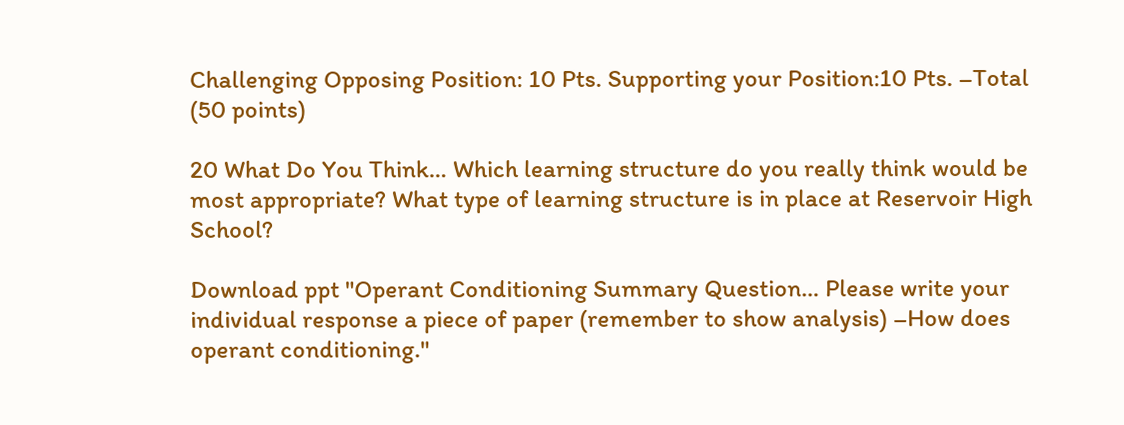Challenging Opposing Position: 10 Pts. Supporting your Position:10 Pts. –Total (50 points)

20 What Do You Think… Which learning structure do you really think would be most appropriate? What type of learning structure is in place at Reservoir High School?

Download ppt "Operant Conditioning Summary Question… Please write your individual response a piece of paper (remember to show analysis) –How does operant conditioning."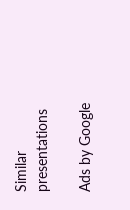Similar presentations

Ads by Google